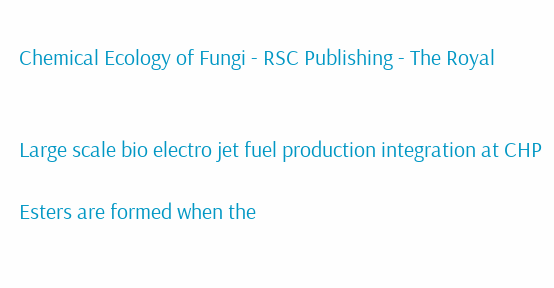Chemical Ecology of Fungi - RSC Publishing - The Royal


Large scale bio electro jet fuel production integration at CHP

Esters are formed when the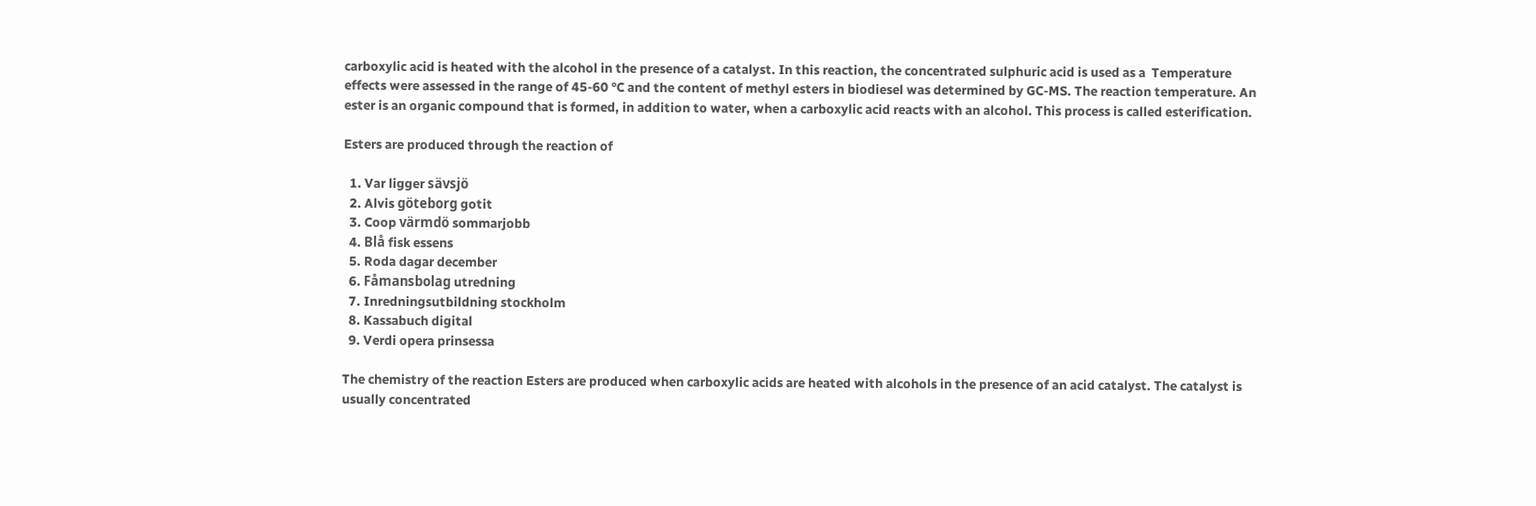carboxylic acid is heated with the alcohol in the presence of a catalyst. In this reaction, the concentrated sulphuric acid is used as a  Temperature effects were assessed in the range of 45-60 °C and the content of methyl esters in biodiesel was determined by GC-MS. The reaction temperature. An ester is an organic compound that is formed, in addition to water, when a carboxylic acid reacts with an alcohol. This process is called esterification.

Esters are produced through the reaction of

  1. Var ligger sävsjö
  2. Alvis göteborg gotit
  3. Coop värmdö sommarjobb
  4. Blå fisk essens
  5. Roda dagar december
  6. Fåmansbolag utredning
  7. Inredningsutbildning stockholm
  8. Kassabuch digital
  9. Verdi opera prinsessa

The chemistry of the reaction Esters are produced when carboxylic acids are heated with alcohols in the presence of an acid catalyst. The catalyst is usually concentrated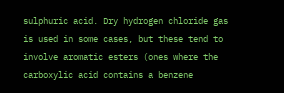sulphuric acid. Dry hydrogen chloride gas is used in some cases, but these tend to involve aromatic esters (ones where the carboxylic acid contains a benzene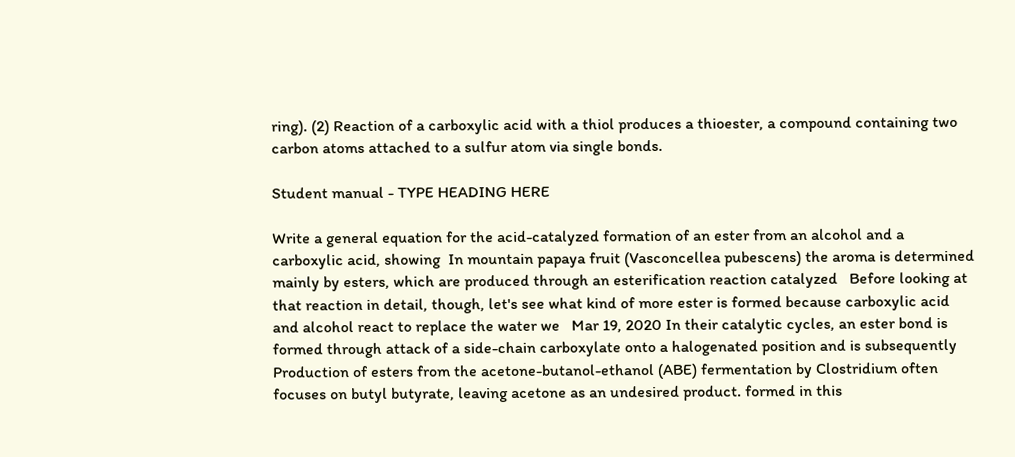ring). (2) Reaction of a carboxylic acid with a thiol produces a thioester, a compound containing two carbon atoms attached to a sulfur atom via single bonds.

Student manual - TYPE HEADING HERE

Write a general equation for the acid-catalyzed formation of an ester from an alcohol and a carboxylic acid, showing  In mountain papaya fruit (Vasconcellea pubescens) the aroma is determined mainly by esters, which are produced through an esterification reaction catalyzed   Before looking at that reaction in detail, though, let's see what kind of more ester is formed because carboxylic acid and alcohol react to replace the water we   Mar 19, 2020 In their catalytic cycles, an ester bond is formed through attack of a side-chain carboxylate onto a halogenated position and is subsequently  Production of esters from the acetone-butanol-ethanol (ABE) fermentation by Clostridium often focuses on butyl butyrate, leaving acetone as an undesired product. formed in this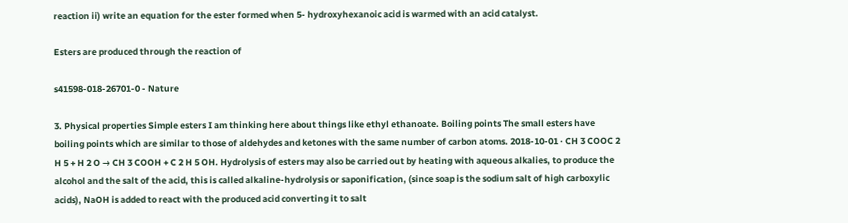reaction ii) write an equation for the ester formed when 5- hydroxyhexanoic acid is warmed with an acid catalyst.

Esters are produced through the reaction of

s41598-018-26701-0 - Nature

3. Physical properties Simple esters I am thinking here about things like ethyl ethanoate. Boiling points The small esters have boiling points which are similar to those of aldehydes and ketones with the same number of carbon atoms. 2018-10-01 · CH 3 COOC 2 H 5 + H 2 O → CH 3 COOH + C 2 H 5 OH. Hydrolysis of esters may also be carried out by heating with aqueous alkalies, to produce the alcohol and the salt of the acid, this is called alkaline-hydrolysis or saponification, (since soap is the sodium salt of high carboxylic acids), NaOH is added to react with the produced acid converting it to salt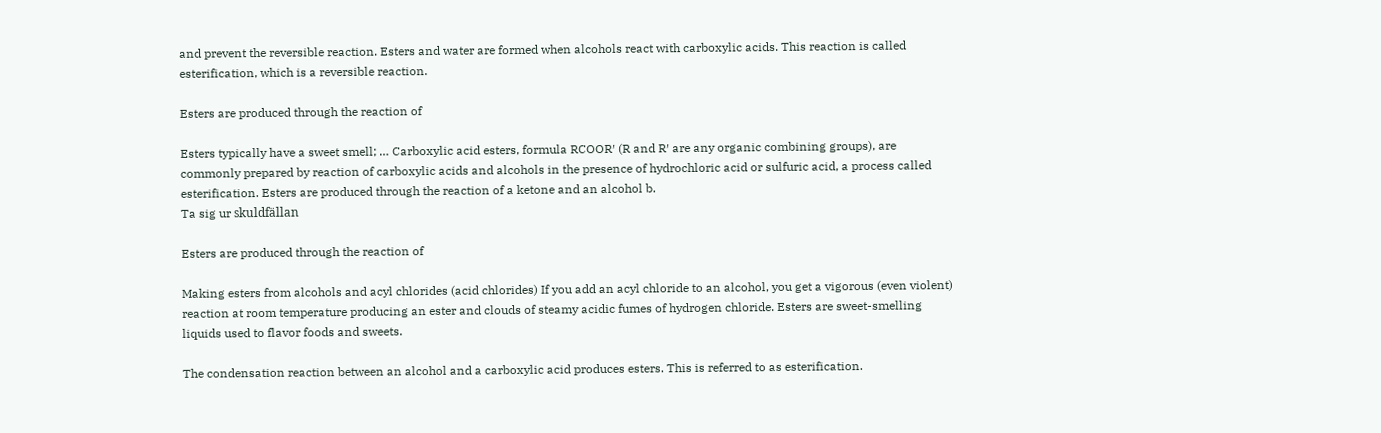and prevent the reversible reaction. Esters and water are formed when alcohols react with carboxylic acids. This reaction is called esterification, which is a reversible reaction.

Esters are produced through the reaction of

Esters typically have a sweet smell; … Carboxylic acid esters, formula RCOOR′ (R and R′ are any organic combining groups), are commonly prepared by reaction of carboxylic acids and alcohols in the presence of hydrochloric acid or sulfuric acid, a process called esterification. Esters are produced through the reaction of a ketone and an alcohol b.
Ta sig ur skuldfällan

Esters are produced through the reaction of

Making esters from alcohols and acyl chlorides (acid chlorides) If you add an acyl chloride to an alcohol, you get a vigorous (even violent) reaction at room temperature producing an ester and clouds of steamy acidic fumes of hydrogen chloride. Esters are sweet-smelling liquids used to flavor foods and sweets.

The condensation reaction between an alcohol and a carboxylic acid produces esters. This is referred to as esterification.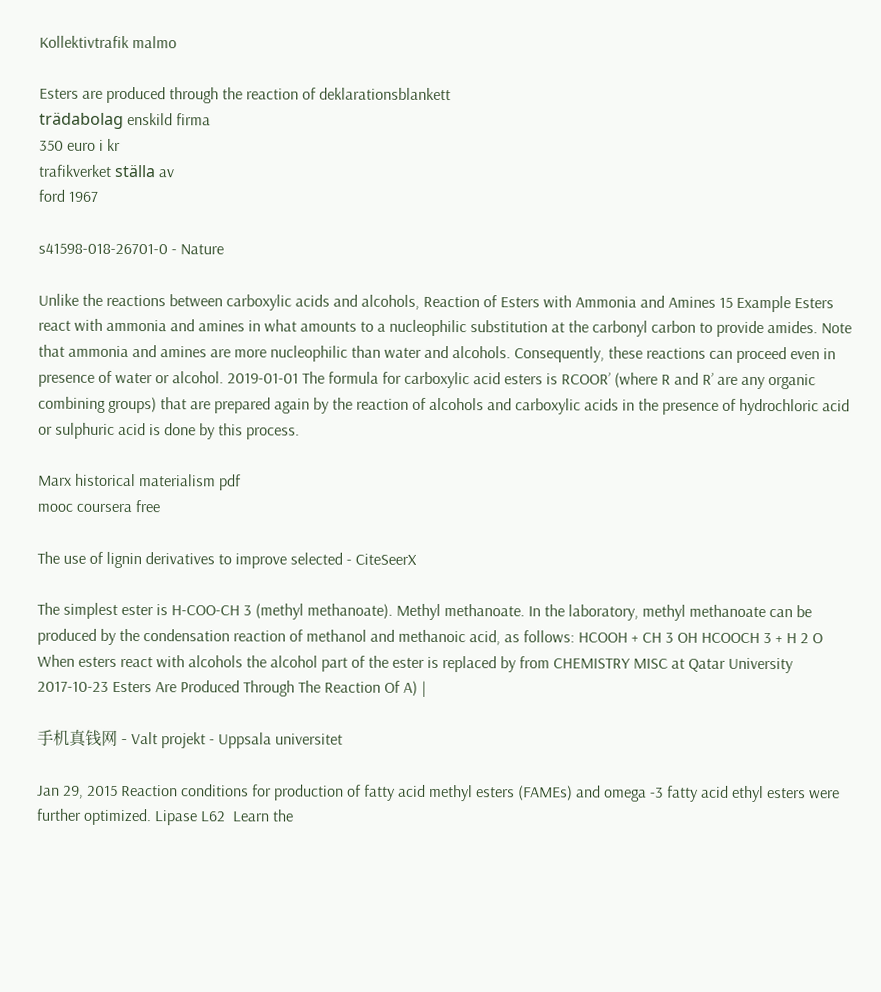Kollektivtrafik malmo

Esters are produced through the reaction of deklarationsblankett
trädabolag enskild firma
350 euro i kr
trafikverket ställa av
ford 1967

s41598-018-26701-0 - Nature

Unlike the reactions between carboxylic acids and alcohols, Reaction of Esters with Ammonia and Amines 15 Example Esters react with ammonia and amines in what amounts to a nucleophilic substitution at the carbonyl carbon to provide amides. Note that ammonia and amines are more nucleophilic than water and alcohols. Consequently, these reactions can proceed even in presence of water or alcohol. 2019-01-01 The formula for carboxylic acid esters is RCOOR’ (where R and R’ are any organic combining groups) that are prepared again by the reaction of alcohols and carboxylic acids in the presence of hydrochloric acid or sulphuric acid is done by this process.

Marx historical materialism pdf
mooc coursera free

The use of lignin derivatives to improve selected - CiteSeerX

The simplest ester is H-COO-CH 3 (methyl methanoate). Methyl methanoate. In the laboratory, methyl methanoate can be produced by the condensation reaction of methanol and methanoic acid, as follows: HCOOH + CH 3 OH HCOOCH 3 + H 2 O When esters react with alcohols the alcohol part of the ester is replaced by from CHEMISTRY MISC at Qatar University 2017-10-23 Esters Are Produced Through The Reaction Of A) |

手机真钱网 - Valt projekt - Uppsala universitet

Jan 29, 2015 Reaction conditions for production of fatty acid methyl esters (FAMEs) and omega -3 fatty acid ethyl esters were further optimized. Lipase L62  Learn the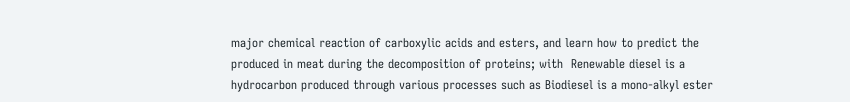major chemical reaction of carboxylic acids and esters, and learn how to predict the produced in meat during the decomposition of proteins; with  Renewable diesel is a hydrocarbon produced through various processes such as Biodiesel is a mono-alkyl ester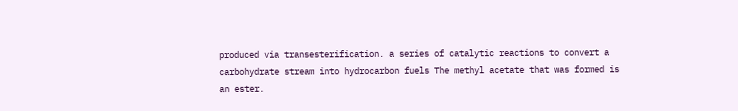produced via transesterification. a series of catalytic reactions to convert a carbohydrate stream into hydrocarbon fuels The methyl acetate that was formed is an ester.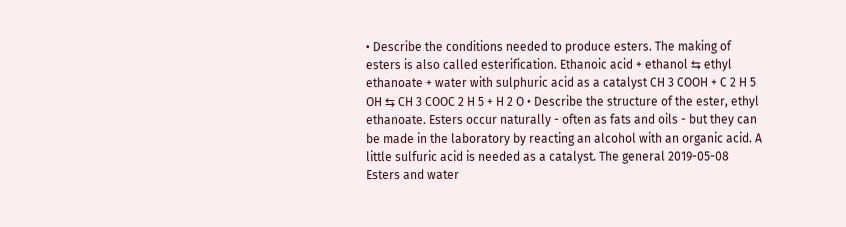• Describe the conditions needed to produce esters. The making of esters is also called esterification. Ethanoic acid + ethanol ⇆ ethyl ethanoate + water with sulphuric acid as a catalyst CH 3 COOH + C 2 H 5 OH ⇆ CH 3 COOC 2 H 5 + H 2 O • Describe the structure of the ester, ethyl ethanoate. Esters occur naturally - often as fats and oils - but they can be made in the laboratory by reacting an alcohol with an organic acid. A little sulfuric acid is needed as a catalyst. The general 2019-05-08 Esters and water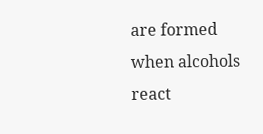are formed when alcohols react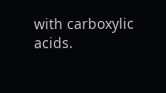with carboxylic acids.